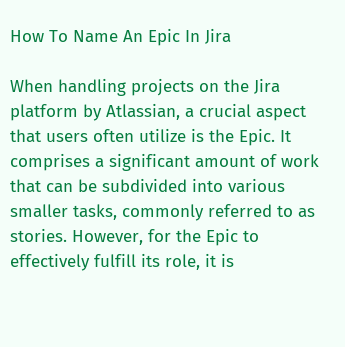How To Name An Epic In Jira

When handling projects on the Jira platform by Atlassian, a crucial aspect that users often utilize is the Epic. It comprises a significant amount of work that can be subdivided into various smaller tasks, commonly referred to as stories. However, for the Epic to effectively fulfill its role, it is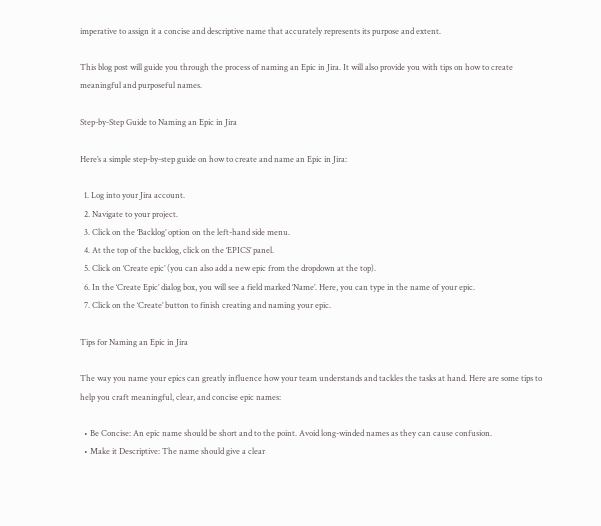imperative to assign it a concise and descriptive name that accurately represents its purpose and extent.

This blog post will guide you through the process of naming an Epic in Jira. It will also provide you with tips on how to create meaningful and purposeful names.

Step-by-Step Guide to Naming an Epic in Jira

Here’s a simple step-by-step guide on how to create and name an Epic in Jira:

  1. Log into your Jira account.
  2. Navigate to your project.
  3. Click on the ‘Backlog’ option on the left-hand side menu.
  4. At the top of the backlog, click on the ‘EPICS’ panel.
  5. Click on ‘Create epic’ (you can also add a new epic from the dropdown at the top).
  6. In the ‘Create Epic’ dialog box, you will see a field marked ‘Name’. Here, you can type in the name of your epic.
  7. Click on the ‘Create’ button to finish creating and naming your epic.

Tips for Naming an Epic in Jira

The way you name your epics can greatly influence how your team understands and tackles the tasks at hand. Here are some tips to help you craft meaningful, clear, and concise epic names:

  • Be Concise: An epic name should be short and to the point. Avoid long-winded names as they can cause confusion.
  • Make it Descriptive: The name should give a clear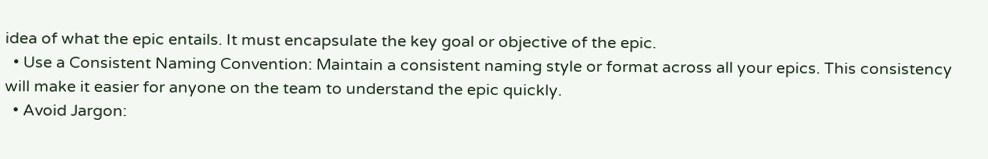idea of what the epic entails. It must encapsulate the key goal or objective of the epic.
  • Use a Consistent Naming Convention: Maintain a consistent naming style or format across all your epics. This consistency will make it easier for anyone on the team to understand the epic quickly.
  • Avoid Jargon: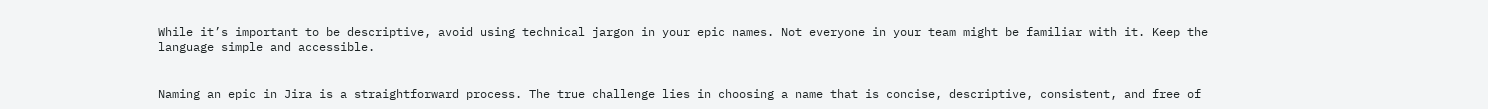While it’s important to be descriptive, avoid using technical jargon in your epic names. Not everyone in your team might be familiar with it. Keep the language simple and accessible.


Naming an epic in Jira is a straightforward process. The true challenge lies in choosing a name that is concise, descriptive, consistent, and free of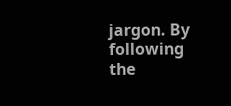jargon. By following the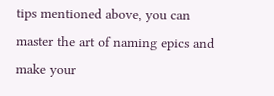tips mentioned above, you can master the art of naming epics and make your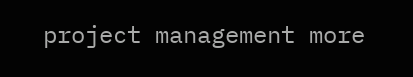project management more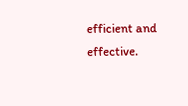efficient and effective.